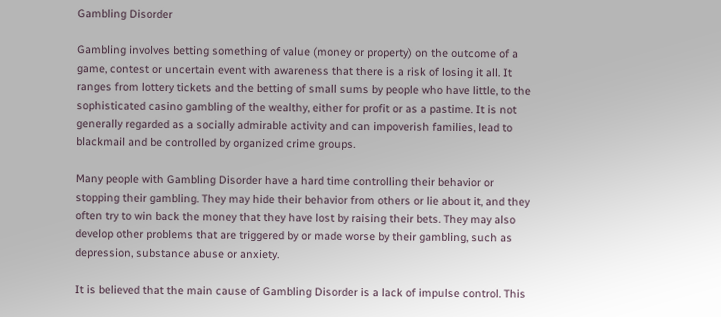Gambling Disorder

Gambling involves betting something of value (money or property) on the outcome of a game, contest or uncertain event with awareness that there is a risk of losing it all. It ranges from lottery tickets and the betting of small sums by people who have little, to the sophisticated casino gambling of the wealthy, either for profit or as a pastime. It is not generally regarded as a socially admirable activity and can impoverish families, lead to blackmail and be controlled by organized crime groups.

Many people with Gambling Disorder have a hard time controlling their behavior or stopping their gambling. They may hide their behavior from others or lie about it, and they often try to win back the money that they have lost by raising their bets. They may also develop other problems that are triggered by or made worse by their gambling, such as depression, substance abuse or anxiety.

It is believed that the main cause of Gambling Disorder is a lack of impulse control. This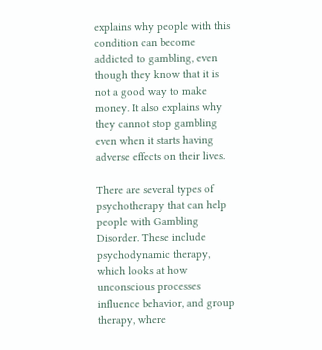explains why people with this condition can become addicted to gambling, even though they know that it is not a good way to make money. It also explains why they cannot stop gambling even when it starts having adverse effects on their lives.

There are several types of psychotherapy that can help people with Gambling Disorder. These include psychodynamic therapy, which looks at how unconscious processes influence behavior, and group therapy, where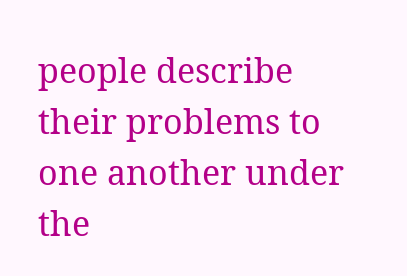people describe their problems to one another under the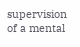supervision of a mental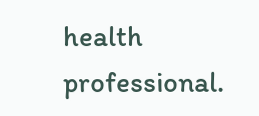health professional.